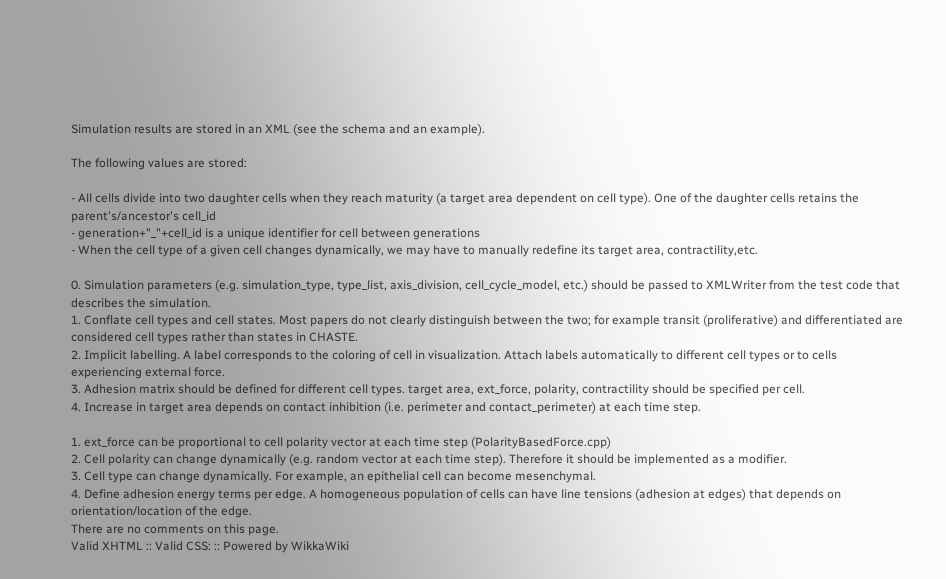Simulation results are stored in an XML (see the schema and an example).

The following values are stored:

- All cells divide into two daughter cells when they reach maturity (a target area dependent on cell type). One of the daughter cells retains the parent's/ancestor's cell_id
- generation+"_"+cell_id is a unique identifier for cell between generations
- When the cell type of a given cell changes dynamically, we may have to manually redefine its target area, contractility,etc.

0. Simulation parameters (e.g. simulation_type, type_list, axis_division, cell_cycle_model, etc.) should be passed to XMLWriter from the test code that describes the simulation.
1. Conflate cell types and cell states. Most papers do not clearly distinguish between the two; for example transit (proliferative) and differentiated are considered cell types rather than states in CHASTE.
2. Implicit labelling. A label corresponds to the coloring of cell in visualization. Attach labels automatically to different cell types or to cells experiencing external force.
3. Adhesion matrix should be defined for different cell types. target area, ext_force, polarity, contractility should be specified per cell.
4. Increase in target area depends on contact inhibition (i.e. perimeter and contact_perimeter) at each time step.

1. ext_force can be proportional to cell polarity vector at each time step (PolarityBasedForce.cpp)
2. Cell polarity can change dynamically (e.g. random vector at each time step). Therefore it should be implemented as a modifier.
3. Cell type can change dynamically. For example, an epithelial cell can become mesenchymal.
4. Define adhesion energy terms per edge. A homogeneous population of cells can have line tensions (adhesion at edges) that depends on orientation/location of the edge.
There are no comments on this page.
Valid XHTML :: Valid CSS: :: Powered by WikkaWiki